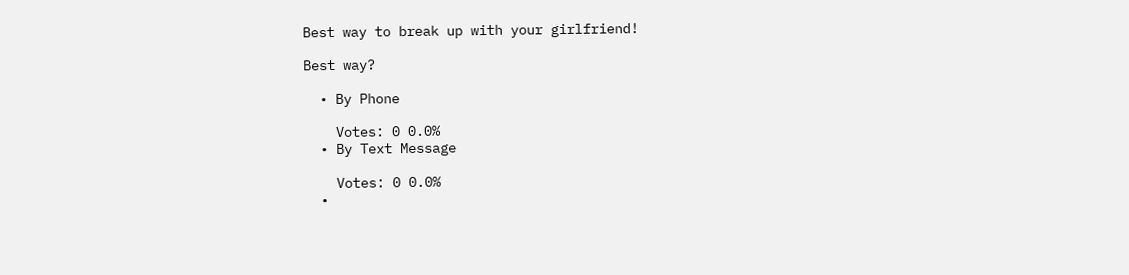Best way to break up with your girlfriend!

Best way?

  • By Phone

    Votes: 0 0.0%
  • By Text Message

    Votes: 0 0.0%
  •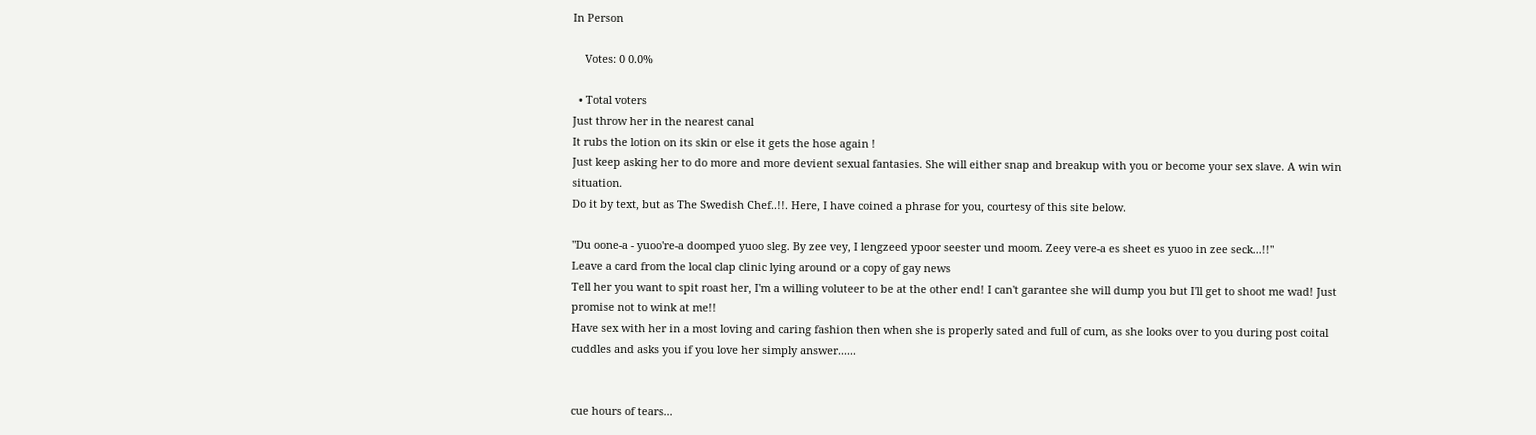In Person

    Votes: 0 0.0%

  • Total voters
Just throw her in the nearest canal
It rubs the lotion on its skin or else it gets the hose again !
Just keep asking her to do more and more devient sexual fantasies. She will either snap and breakup with you or become your sex slave. A win win situation.
Do it by text, but as The Swedish Chef..!!. Here, I have coined a phrase for you, courtesy of this site below.

"Du oone-a - yuoo're-a doomped yuoo sleg. By zee vey, I lengzeed ypoor seester und moom. Zeey vere-a es sheet es yuoo in zee seck...!!"
Leave a card from the local clap clinic lying around or a copy of gay news
Tell her you want to spit roast her, I'm a willing voluteer to be at the other end! I can't garantee she will dump you but I'll get to shoot me wad! Just promise not to wink at me!!
Have sex with her in a most loving and caring fashion then when she is properly sated and full of cum, as she looks over to you during post coital cuddles and asks you if you love her simply answer......


cue hours of tears...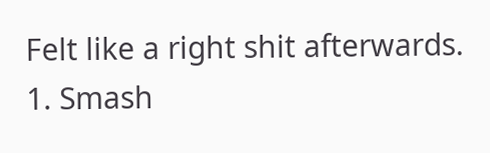Felt like a right shit afterwards.
1. Smash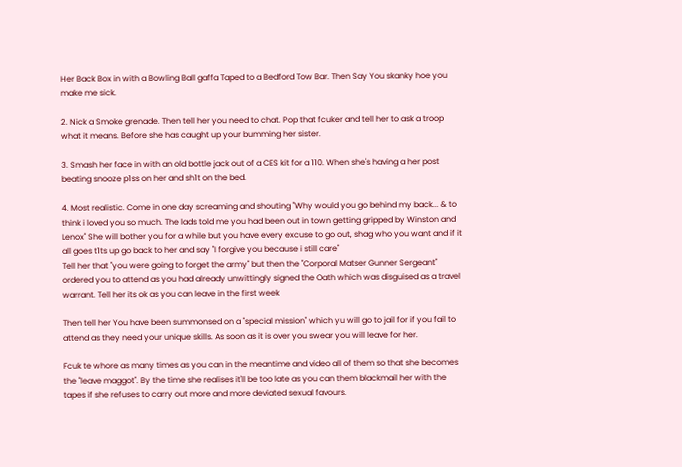Her Back Box in with a Bowling Ball gaffa Taped to a Bedford Tow Bar. Then Say You skanky hoe you make me sick.

2. Nick a Smoke grenade. Then tell her you need to chat. Pop that fcuker and tell her to ask a troop what it means. Before she has caught up your bumming her sister.

3. Smash her face in with an old bottle jack out of a CES kit for a 110. When she's having a her post beating snooze p1ss on her and sh1t on the bed.

4. Most realistic. Come in one day screaming and shouting "Why would you go behind my back... & to think i loved you so much. The lads told me you had been out in town getting gripped by Winston and Lenox" She will bother you for a while but you have every excuse to go out, shag who you want and if it all goes t1ts up go back to her and say "I forgive you because i still care"
Tell her that "you were going to forget the army" but then the "Corporal Matser Gunner Sergeant" ordered you to attend as you had already unwittingly signed the Oath which was disguised as a travel warrant. Tell her its ok as you can leave in the first week

Then tell her You have been summonsed on a "special mission" which yu will go to jail for if you fail to attend as they need your unique skills. As soon as it is over you swear you will leave for her.

Fcuk te whore as many times as you can in the meantime and video all of them so that she becomes the "leave maggot". By the time she realises it'll be too late as you can them blackmail her with the tapes if she refuses to carry out more and more deviated sexual favours.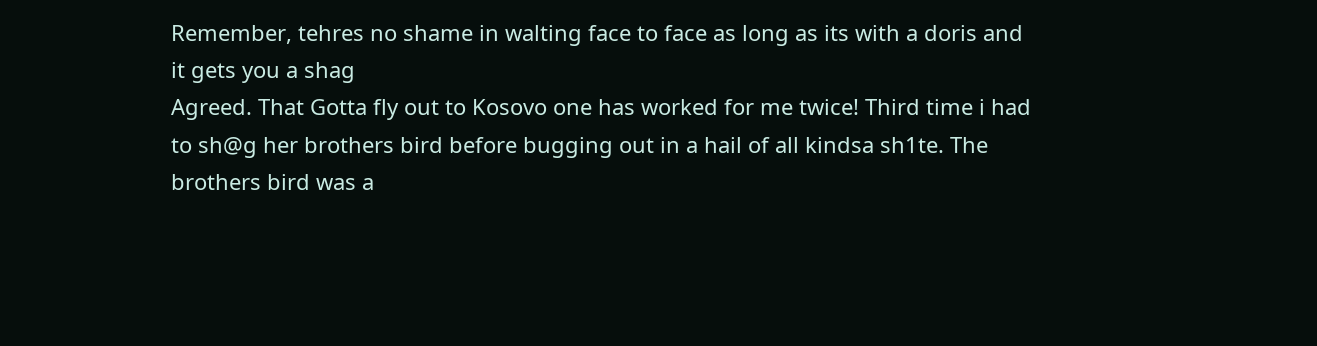Remember, tehres no shame in walting face to face as long as its with a doris and it gets you a shag
Agreed. That Gotta fly out to Kosovo one has worked for me twice! Third time i had to sh@g her brothers bird before bugging out in a hail of all kindsa sh1te. The brothers bird was a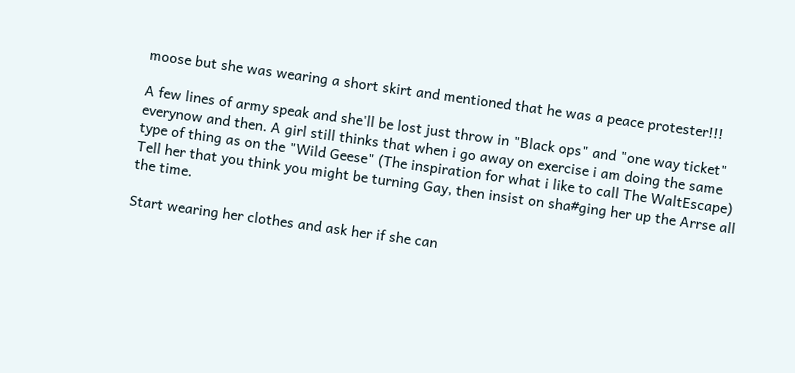moose but she was wearing a short skirt and mentioned that he was a peace protester!!!

A few lines of army speak and she'll be lost just throw in "Black ops" and "one way ticket" everynow and then. A girl still thinks that when i go away on exercise i am doing the same type of thing as on the "Wild Geese" (The inspiration for what i like to call The WaltEscape)
Tell her that you think you might be turning Gay, then insist on sha#ging her up the Arrse all the time.

Start wearing her clothes and ask her if she can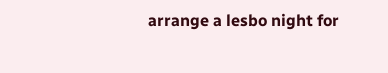arrange a lesbo night for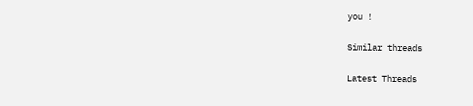you !

Similar threads

Latest Threads